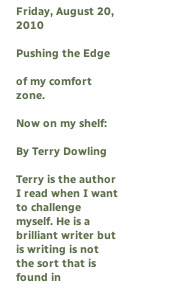Friday, August 20, 2010

Pushing the Edge

of my comfort zone.

Now on my shelf:

By Terry Dowling

Terry is the author I read when I want to challenge myself. He is a brilliant writer but is writing is not the sort that is found in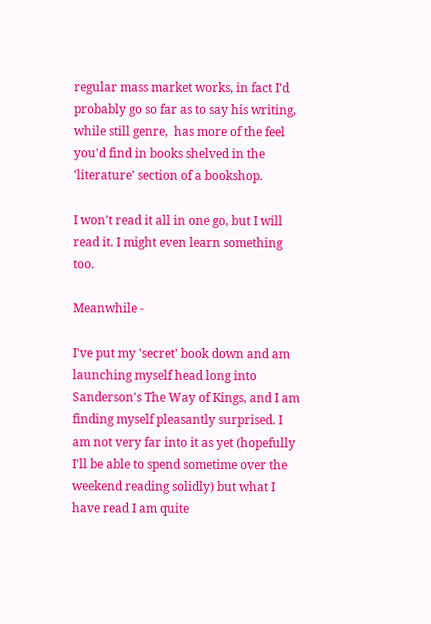regular mass market works, in fact I'd probably go so far as to say his writing, while still genre,  has more of the feel you'd find in books shelved in the 'literature' section of a bookshop.

I won't read it all in one go, but I will read it. I might even learn something too.

Meanwhile -

I've put my 'secret' book down and am launching myself head long into Sanderson's The Way of Kings, and I am finding myself pleasantly surprised. I am not very far into it as yet (hopefully I'll be able to spend sometime over the weekend reading solidly) but what I have read I am quite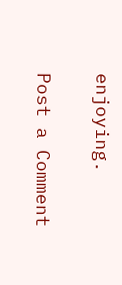enjoying.


Post a Comment